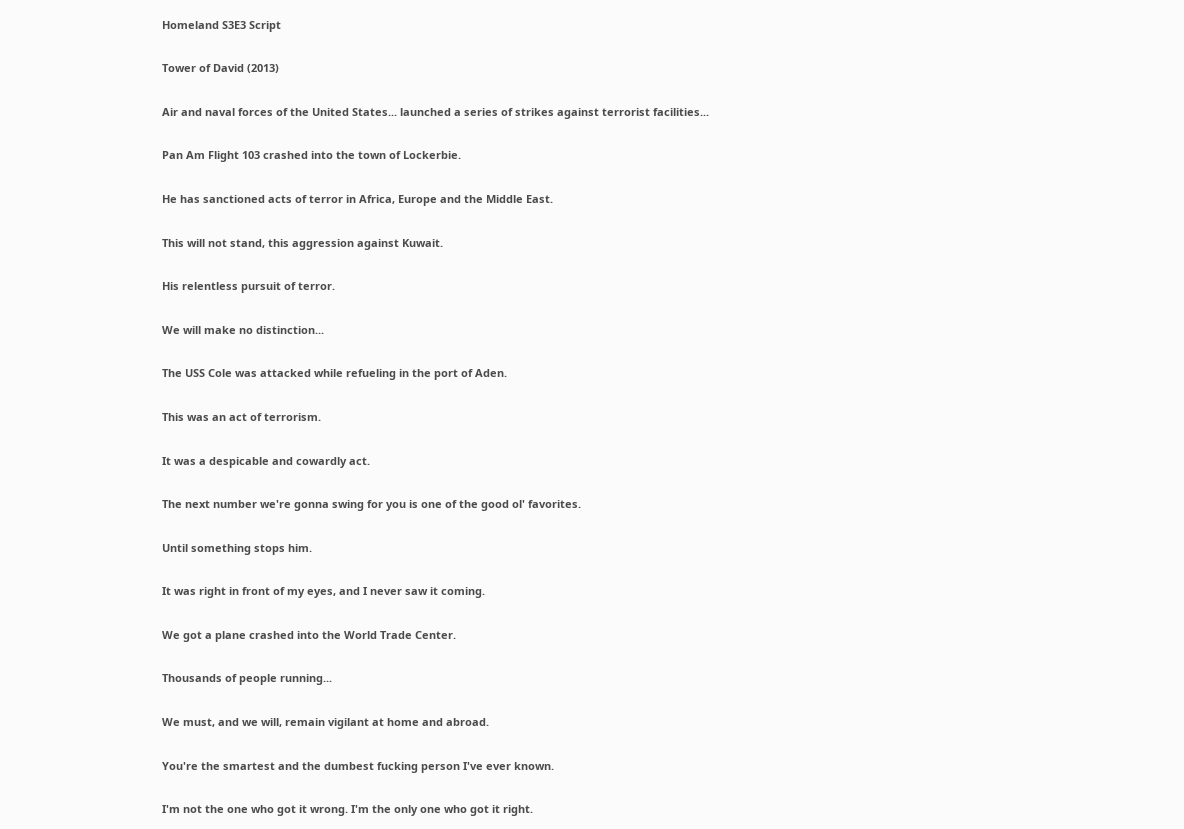Homeland S3E3 Script

Tower of David (2013)

Air and naval forces of the United States... launched a series of strikes against terrorist facilities...

Pan Am Flight 103 crashed into the town of Lockerbie.

He has sanctioned acts of terror in Africa, Europe and the Middle East.

This will not stand, this aggression against Kuwait.

His relentless pursuit of terror.

We will make no distinction...

The USS Cole was attacked while refueling in the port of Aden.

This was an act of terrorism.

It was a despicable and cowardly act.

The next number we're gonna swing for you is one of the good ol' favorites.

Until something stops him.

It was right in front of my eyes, and I never saw it coming.

We got a plane crashed into the World Trade Center.

Thousands of people running...

We must, and we will, remain vigilant at home and abroad.

You're the smartest and the dumbest fucking person I've ever known.

I'm not the one who got it wrong. I'm the only one who got it right.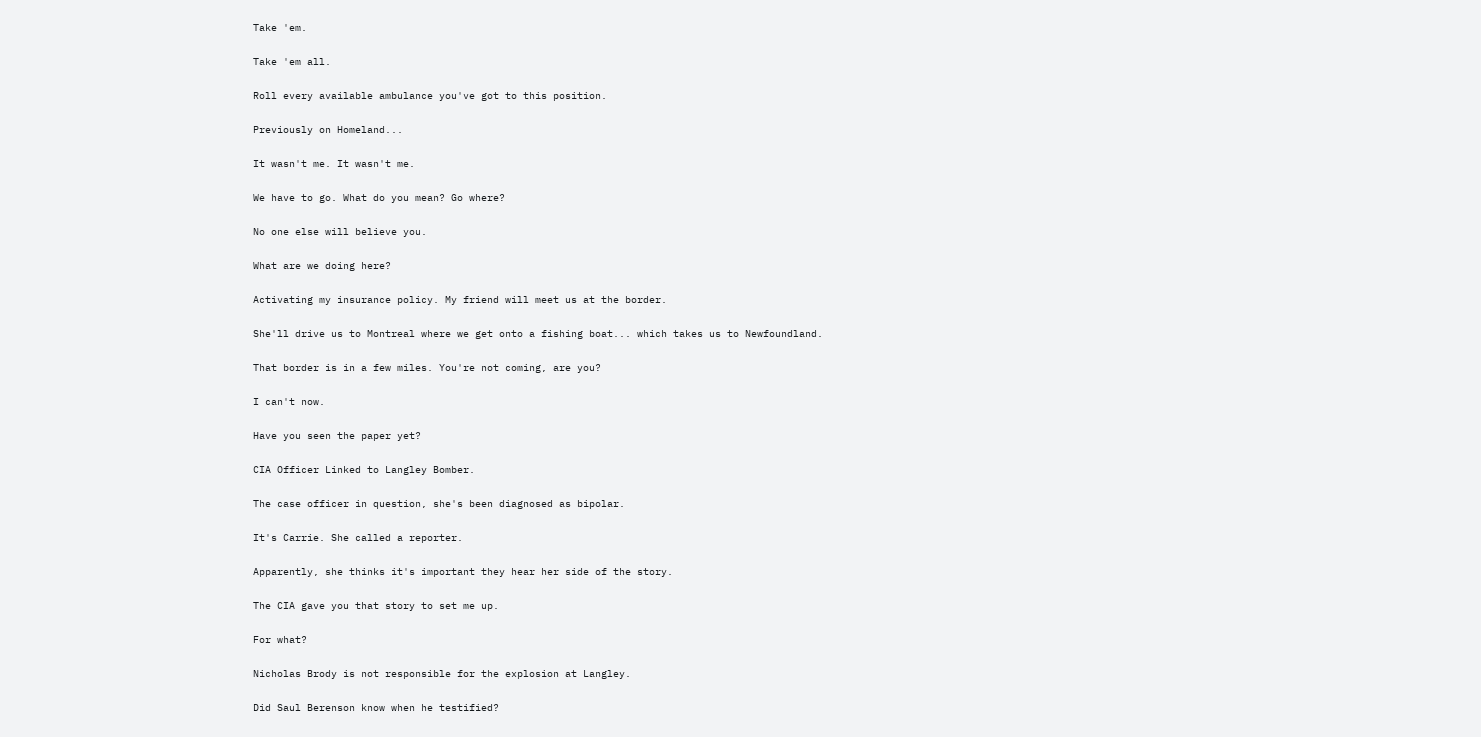Take 'em.

Take 'em all.

Roll every available ambulance you've got to this position.

Previously on Homeland...

It wasn't me. It wasn't me.

We have to go. What do you mean? Go where?

No one else will believe you.

What are we doing here?

Activating my insurance policy. My friend will meet us at the border.

She'll drive us to Montreal where we get onto a fishing boat... which takes us to Newfoundland.

That border is in a few miles. You're not coming, are you?

I can't now.

Have you seen the paper yet?

CIA Officer Linked to Langley Bomber.

The case officer in question, she's been diagnosed as bipolar.

It's Carrie. She called a reporter.

Apparently, she thinks it's important they hear her side of the story.

The CIA gave you that story to set me up.

For what?

Nicholas Brody is not responsible for the explosion at Langley.

Did Saul Berenson know when he testified?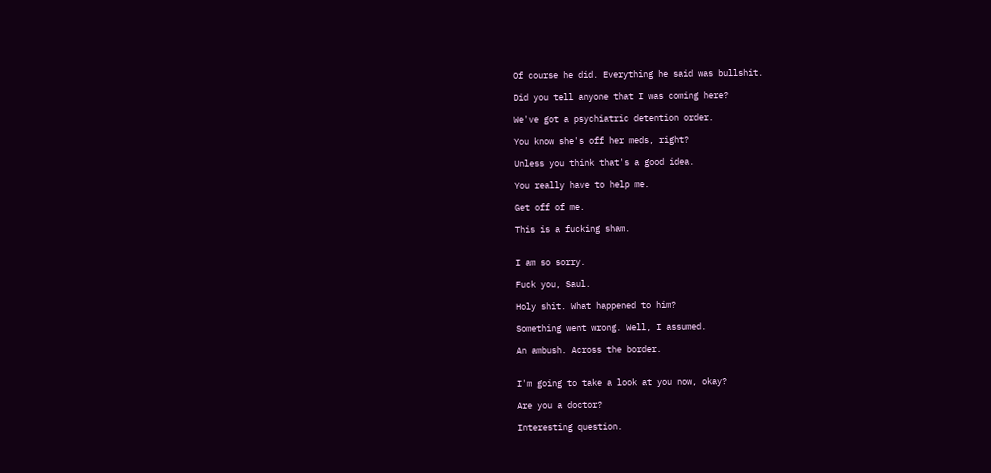Of course he did. Everything he said was bullshit.

Did you tell anyone that I was coming here?

We've got a psychiatric detention order.

You know she's off her meds, right?

Unless you think that's a good idea.

You really have to help me.

Get off of me.

This is a fucking sham.


I am so sorry.

Fuck you, Saul.

Holy shit. What happened to him?

Something went wrong. Well, I assumed.

An ambush. Across the border.


I'm going to take a look at you now, okay?

Are you a doctor?

Interesting question.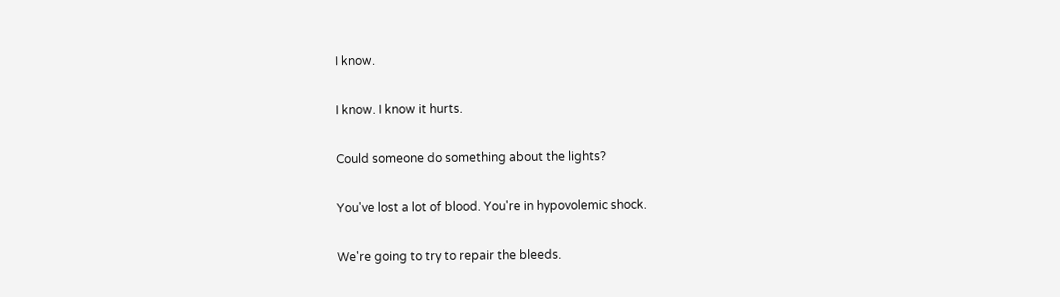I know.

I know. I know it hurts.

Could someone do something about the lights?

You've lost a lot of blood. You're in hypovolemic shock.

We're going to try to repair the bleeds.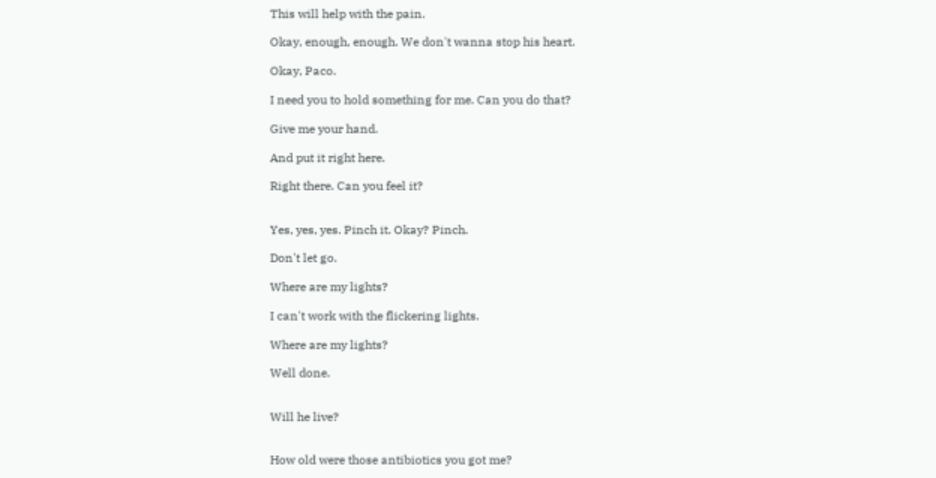This will help with the pain.

Okay, enough, enough. We don't wanna stop his heart.

Okay, Paco.

I need you to hold something for me. Can you do that?

Give me your hand.

And put it right here.

Right there. Can you feel it?


Yes, yes, yes. Pinch it. Okay? Pinch.

Don't let go.

Where are my lights?

I can't work with the flickering lights.

Where are my lights?

Well done.


Will he live?


How old were those antibiotics you got me?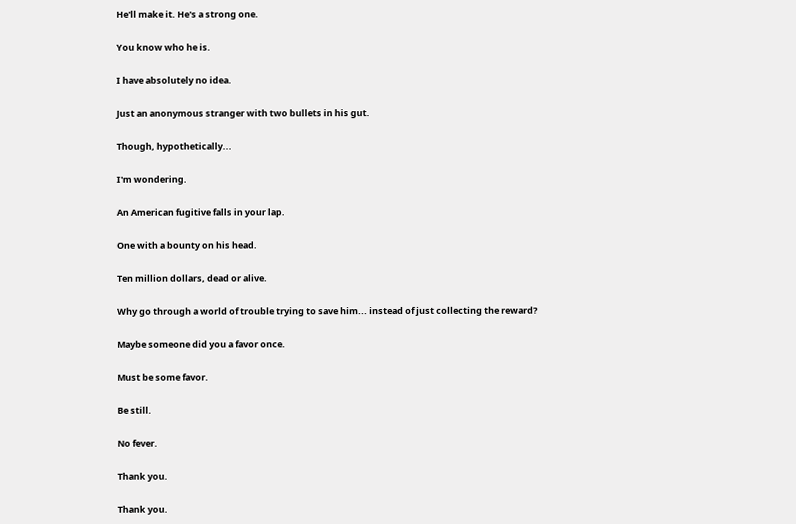He'll make it. He's a strong one.

You know who he is.

I have absolutely no idea.

Just an anonymous stranger with two bullets in his gut.

Though, hypothetically...

I'm wondering.

An American fugitive falls in your lap.

One with a bounty on his head.

Ten million dollars, dead or alive.

Why go through a world of trouble trying to save him... instead of just collecting the reward?

Maybe someone did you a favor once.

Must be some favor.

Be still.

No fever.

Thank you.

Thank you.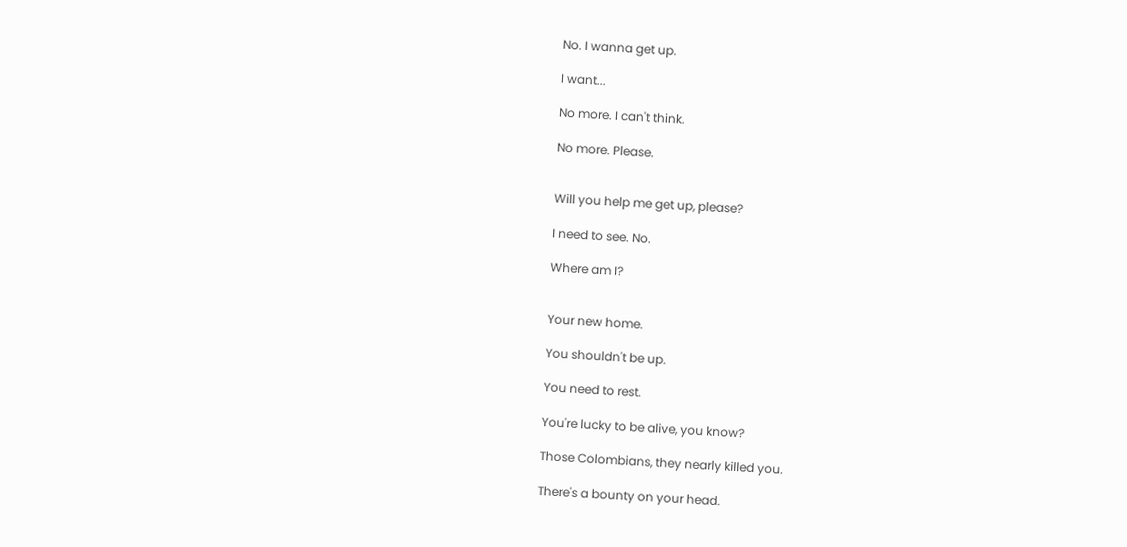No. I wanna get up.

I want...

No more. I can't think.

No more. Please.


Will you help me get up, please?

I need to see. No.

Where am I?


Your new home.

You shouldn't be up.

You need to rest.

You're lucky to be alive, you know?

Those Colombians, they nearly killed you.

There's a bounty on your head.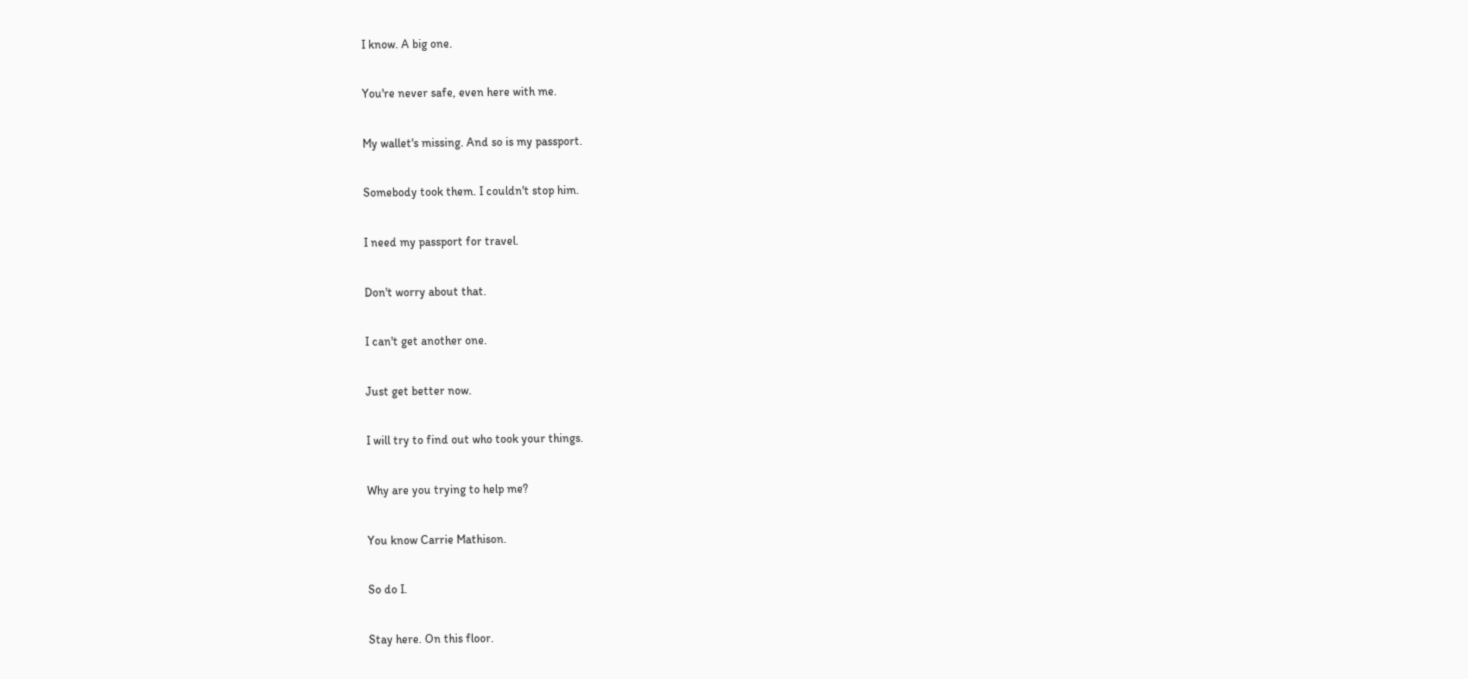I know. A big one.

You're never safe, even here with me.

My wallet's missing. And so is my passport.

Somebody took them. I couldn't stop him.

I need my passport for travel.

Don't worry about that.

I can't get another one.

Just get better now.

I will try to find out who took your things.

Why are you trying to help me?

You know Carrie Mathison.

So do I.

Stay here. On this floor.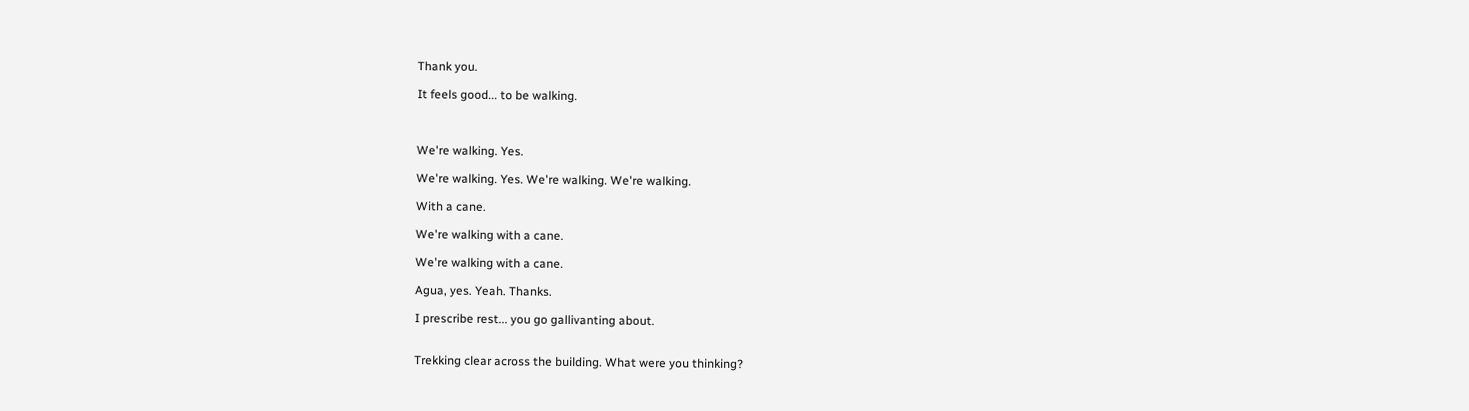Thank you.

It feels good... to be walking.



We're walking. Yes.

We're walking. Yes. We're walking. We're walking.

With a cane.

We're walking with a cane.

We're walking with a cane.

Agua, yes. Yeah. Thanks.

I prescribe rest... you go gallivanting about.


Trekking clear across the building. What were you thinking?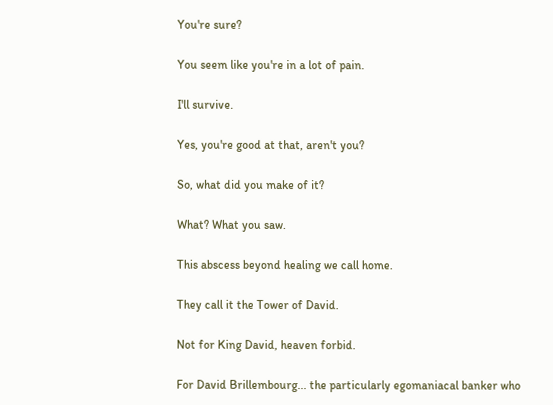You're sure?

You seem like you're in a lot of pain.

I'll survive.

Yes, you're good at that, aren't you?

So, what did you make of it?

What? What you saw.

This abscess beyond healing we call home.

They call it the Tower of David.

Not for King David, heaven forbid.

For David Brillembourg... the particularly egomaniacal banker who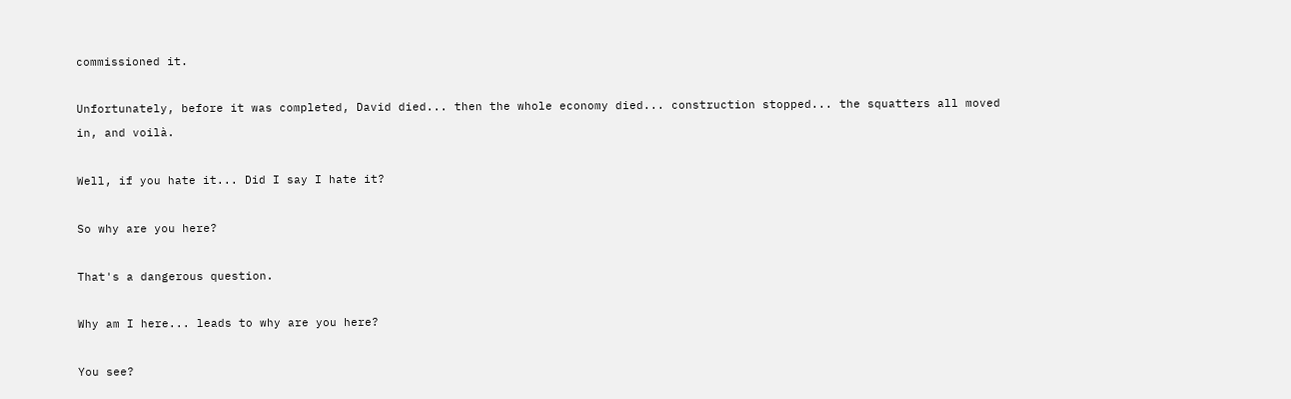commissioned it.

Unfortunately, before it was completed, David died... then the whole economy died... construction stopped... the squatters all moved in, and voilà.

Well, if you hate it... Did I say I hate it?

So why are you here?

That's a dangerous question.

Why am I here... leads to why are you here?

You see?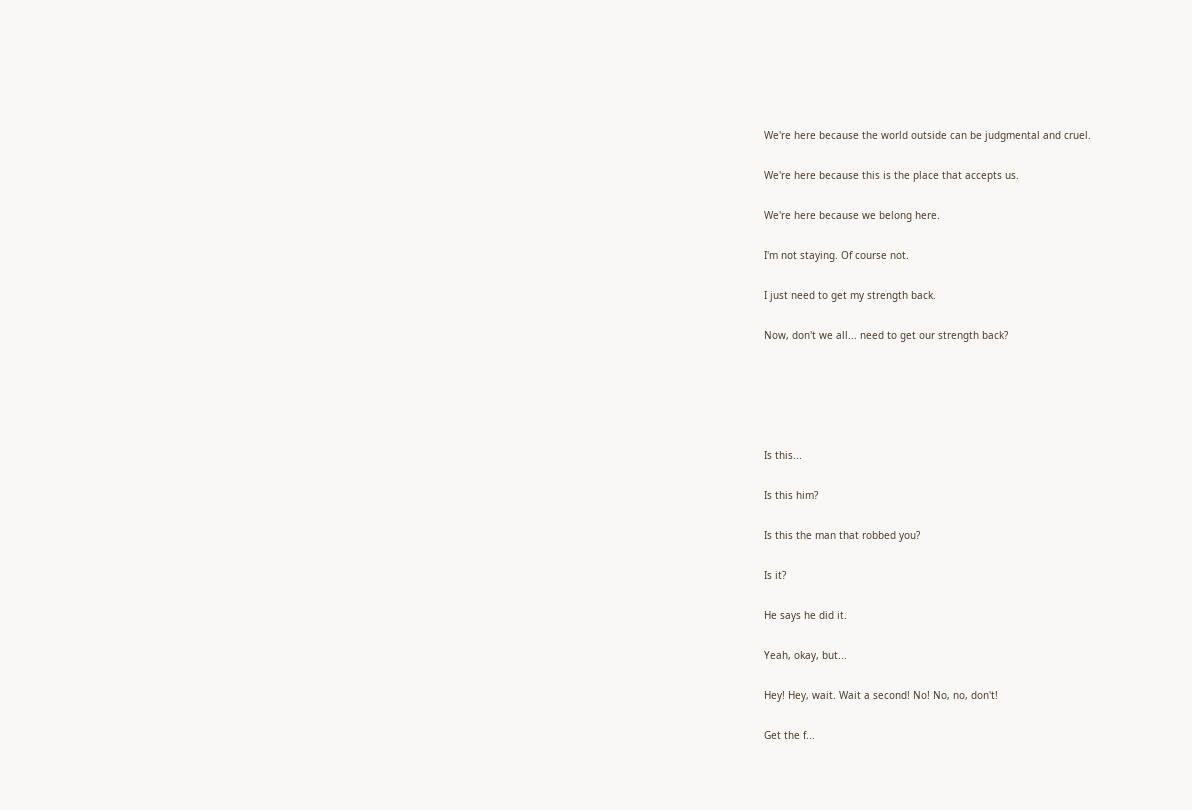We're here because the world outside can be judgmental and cruel.

We're here because this is the place that accepts us.

We're here because we belong here.

I'm not staying. Of course not.

I just need to get my strength back.

Now, don't we all... need to get our strength back?





Is this...

Is this him?

Is this the man that robbed you?

Is it?

He says he did it.

Yeah, okay, but...

Hey! Hey, wait. Wait a second! No! No, no, don't!

Get the f...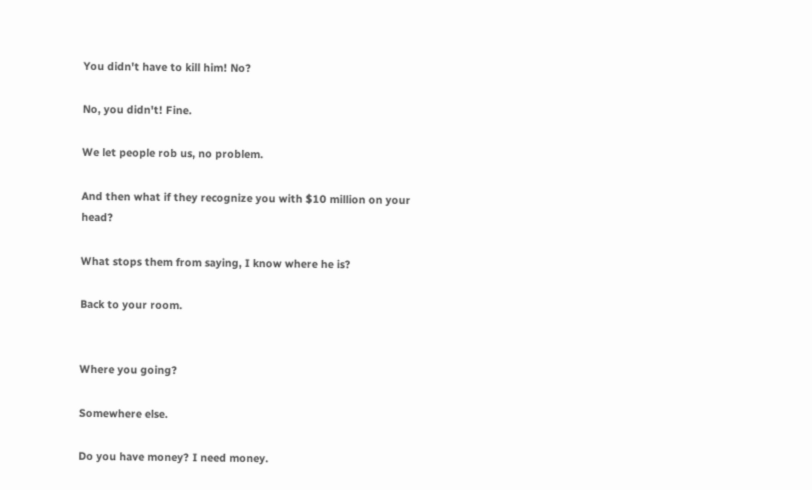You didn't have to kill him! No?

No, you didn't! Fine.

We let people rob us, no problem.

And then what if they recognize you with $10 million on your head?

What stops them from saying, I know where he is?

Back to your room.


Where you going?

Somewhere else.

Do you have money? I need money.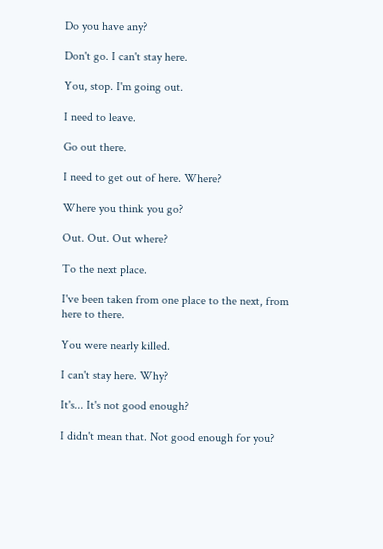Do you have any?

Don't go. I can't stay here.

You, stop. I'm going out.

I need to leave.

Go out there.

I need to get out of here. Where?

Where you think you go?

Out. Out. Out where?

To the next place.

I've been taken from one place to the next, from here to there.

You were nearly killed.

I can't stay here. Why?

It's... It's not good enough?

I didn't mean that. Not good enough for you?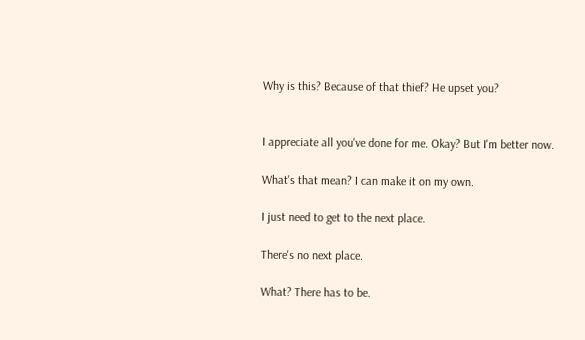Why is this? Because of that thief? He upset you?


I appreciate all you've done for me. Okay? But I'm better now.

What's that mean? I can make it on my own.

I just need to get to the next place.

There's no next place.

What? There has to be.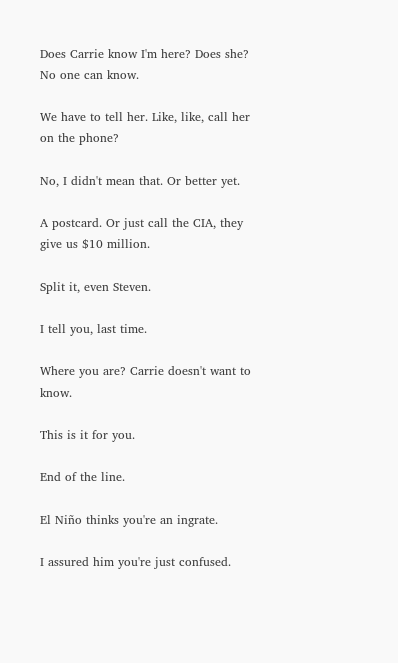Does Carrie know I'm here? Does she? No one can know.

We have to tell her. Like, like, call her on the phone?

No, I didn't mean that. Or better yet.

A postcard. Or just call the CIA, they give us $10 million.

Split it, even Steven.

I tell you, last time.

Where you are? Carrie doesn't want to know.

This is it for you.

End of the line.

El Niño thinks you're an ingrate.

I assured him you're just confused.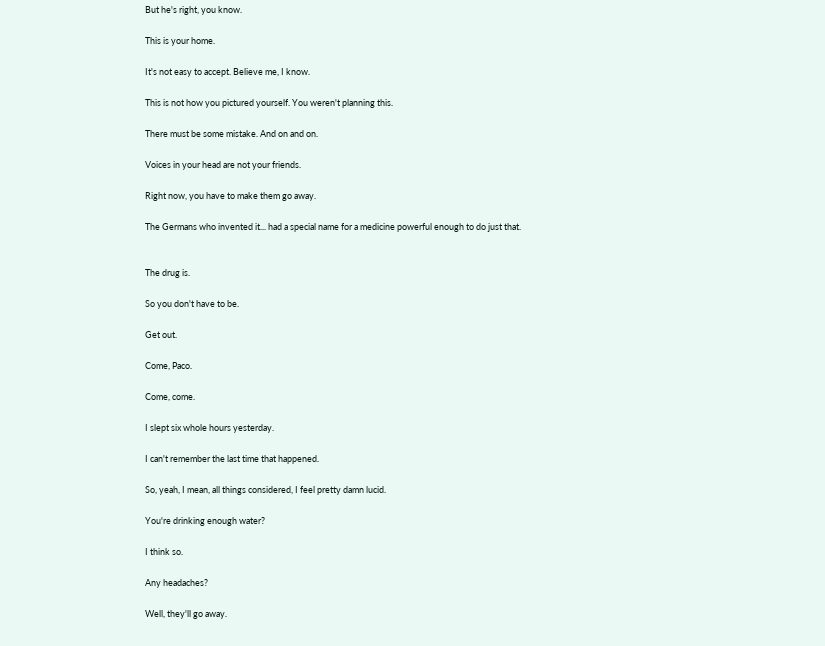But he's right, you know.

This is your home.

It's not easy to accept. Believe me, I know.

This is not how you pictured yourself. You weren't planning this.

There must be some mistake. And on and on.

Voices in your head are not your friends.

Right now, you have to make them go away.

The Germans who invented it... had a special name for a medicine powerful enough to do just that.


The drug is.

So you don't have to be.

Get out.

Come, Paco.

Come, come.

I slept six whole hours yesterday.

I can't remember the last time that happened.

So, yeah, I mean, all things considered, I feel pretty damn lucid.

You're drinking enough water?

I think so.

Any headaches?

Well, they'll go away.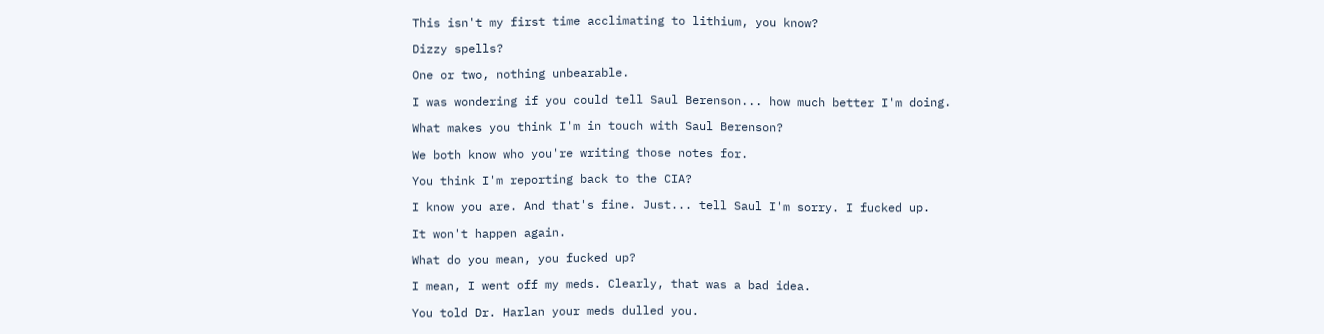This isn't my first time acclimating to lithium, you know?

Dizzy spells?

One or two, nothing unbearable.

I was wondering if you could tell Saul Berenson... how much better I'm doing.

What makes you think I'm in touch with Saul Berenson?

We both know who you're writing those notes for.

You think I'm reporting back to the CIA?

I know you are. And that's fine. Just... tell Saul I'm sorry. I fucked up.

It won't happen again.

What do you mean, you fucked up?

I mean, I went off my meds. Clearly, that was a bad idea.

You told Dr. Harlan your meds dulled you.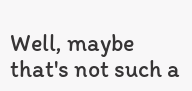Well, maybe that's not such a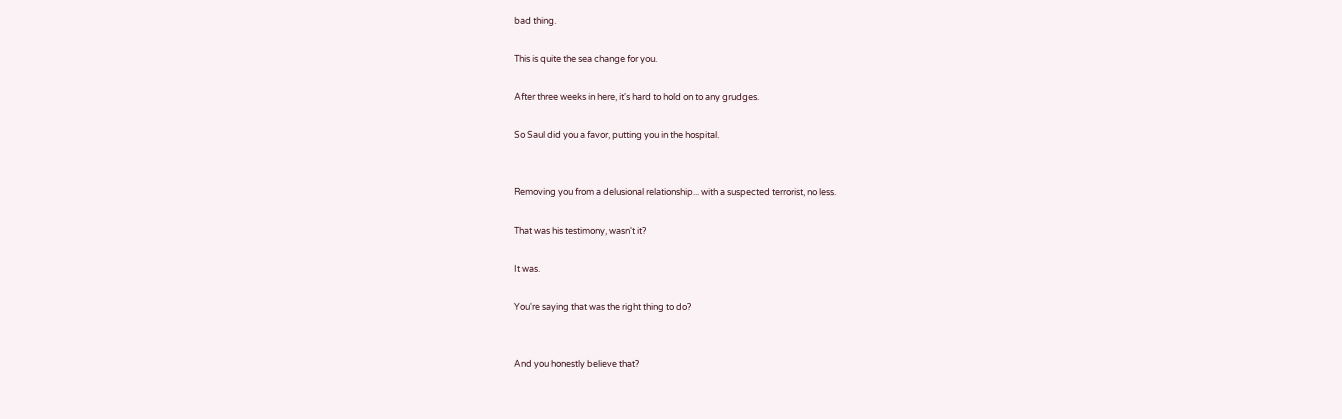bad thing.

This is quite the sea change for you.

After three weeks in here, it's hard to hold on to any grudges.

So Saul did you a favor, putting you in the hospital.


Removing you from a delusional relationship... with a suspected terrorist, no less.

That was his testimony, wasn't it?

It was.

You're saying that was the right thing to do?


And you honestly believe that?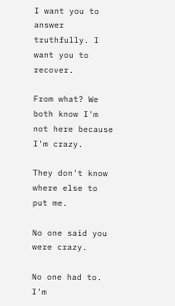I want you to answer truthfully. I want you to recover.

From what? We both know I'm not here because I'm crazy.

They don't know where else to put me.

No one said you were crazy.

No one had to. I'm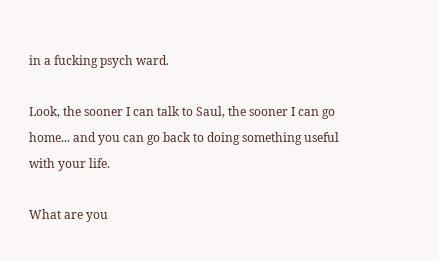in a fucking psych ward.

Look, the sooner I can talk to Saul, the sooner I can go home... and you can go back to doing something useful with your life.

What are you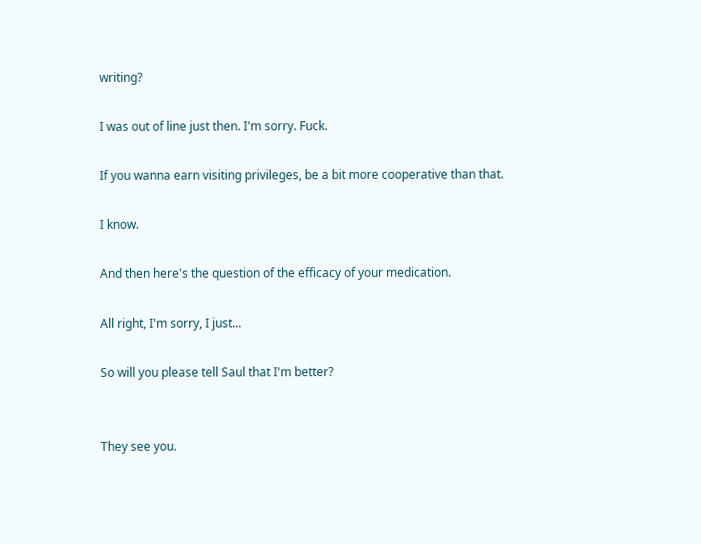writing?

I was out of line just then. I'm sorry. Fuck.

If you wanna earn visiting privileges, be a bit more cooperative than that.

I know.

And then here's the question of the efficacy of your medication.

All right, I'm sorry, I just...

So will you please tell Saul that I'm better?


They see you.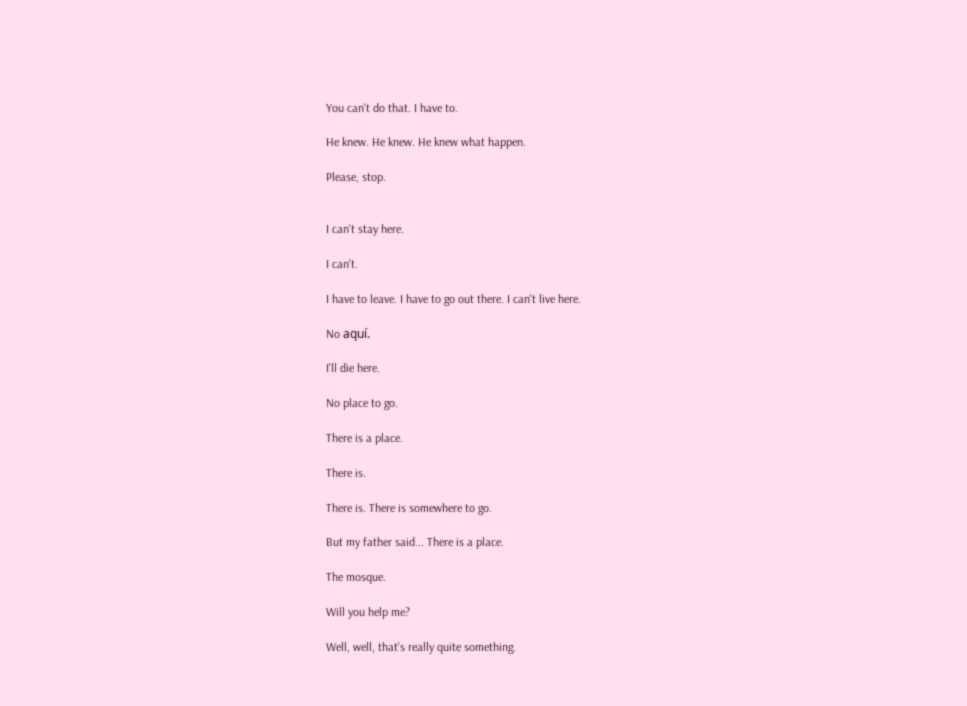You can't do that. I have to.

He knew. He knew. He knew what happen.

Please, stop.


I can't stay here.

I can't.

I have to leave. I have to go out there. I can't live here.

No aquí.

I'll die here.

No place to go.

There is a place.

There is.

There is. There is somewhere to go.

But my father said... There is a place.

The mosque.

Will you help me?

Well, well, that's really quite something.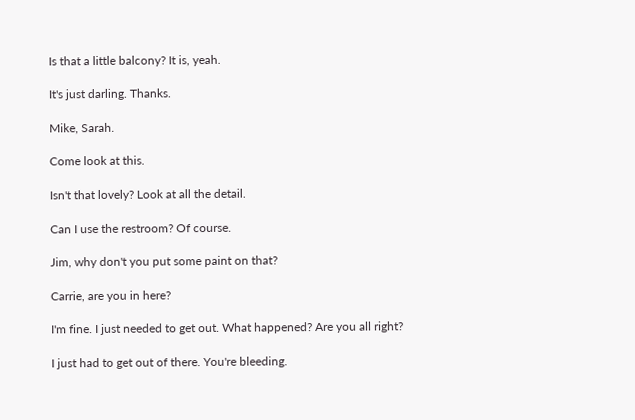Is that a little balcony? It is, yeah.

It's just darling. Thanks.

Mike, Sarah.

Come look at this.

Isn't that lovely? Look at all the detail.

Can I use the restroom? Of course.

Jim, why don't you put some paint on that?

Carrie, are you in here?

I'm fine. I just needed to get out. What happened? Are you all right?

I just had to get out of there. You're bleeding.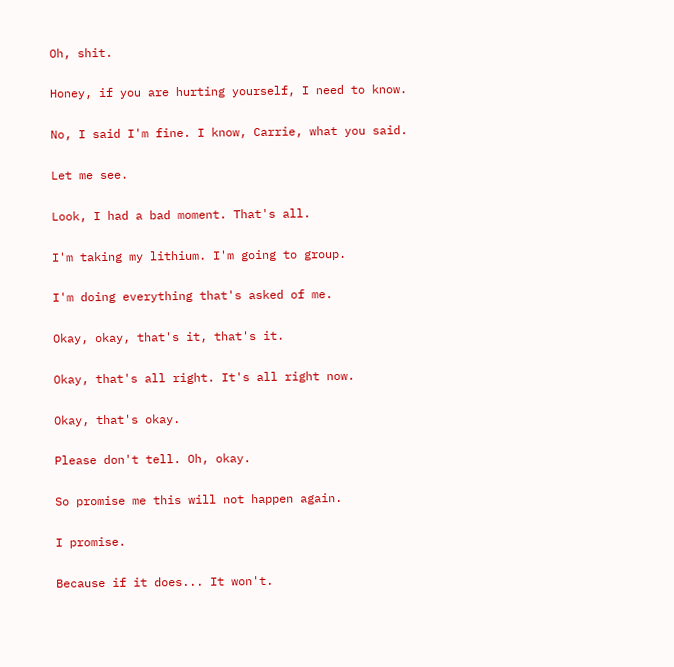Oh, shit.

Honey, if you are hurting yourself, I need to know.

No, I said I'm fine. I know, Carrie, what you said.

Let me see.

Look, I had a bad moment. That's all.

I'm taking my lithium. I'm going to group.

I'm doing everything that's asked of me.

Okay, okay, that's it, that's it.

Okay, that's all right. It's all right now.

Okay, that's okay.

Please don't tell. Oh, okay.

So promise me this will not happen again.

I promise.

Because if it does... It won't.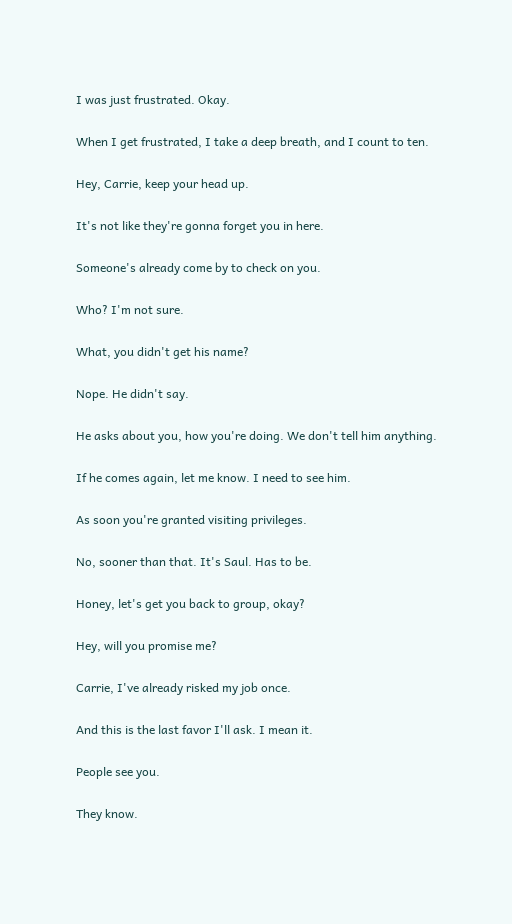I was just frustrated. Okay.

When I get frustrated, I take a deep breath, and I count to ten.

Hey, Carrie, keep your head up.

It's not like they're gonna forget you in here.

Someone's already come by to check on you.

Who? I'm not sure.

What, you didn't get his name?

Nope. He didn't say.

He asks about you, how you're doing. We don't tell him anything.

If he comes again, let me know. I need to see him.

As soon you're granted visiting privileges.

No, sooner than that. It's Saul. Has to be.

Honey, let's get you back to group, okay?

Hey, will you promise me?

Carrie, I've already risked my job once.

And this is the last favor I'll ask. I mean it.

People see you.

They know.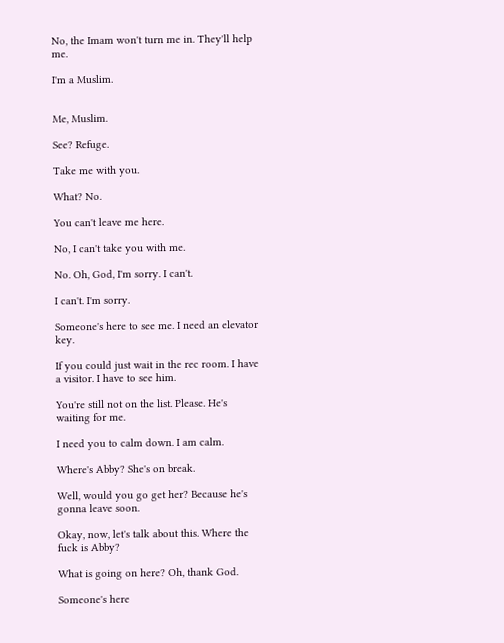No, the Imam won't turn me in. They'll help me.

I'm a Muslim.


Me, Muslim.

See? Refuge.

Take me with you.

What? No.

You can't leave me here.

No, I can't take you with me.

No. Oh, God, I'm sorry. I can't.

I can't. I'm sorry.

Someone's here to see me. I need an elevator key.

If you could just wait in the rec room. I have a visitor. I have to see him.

You're still not on the list. Please. He's waiting for me.

I need you to calm down. I am calm.

Where's Abby? She's on break.

Well, would you go get her? Because he's gonna leave soon.

Okay, now, let's talk about this. Where the fuck is Abby?

What is going on here? Oh, thank God.

Someone's here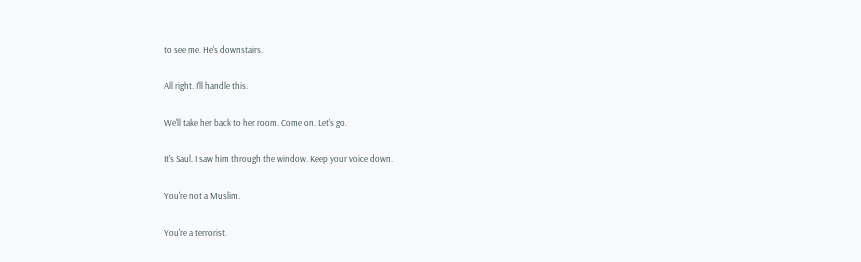to see me. He's downstairs.

All right. I'll handle this.

We'll take her back to her room. Come on. Let's go.

It's Saul. I saw him through the window. Keep your voice down.

You're not a Muslim.

You're a terrorist.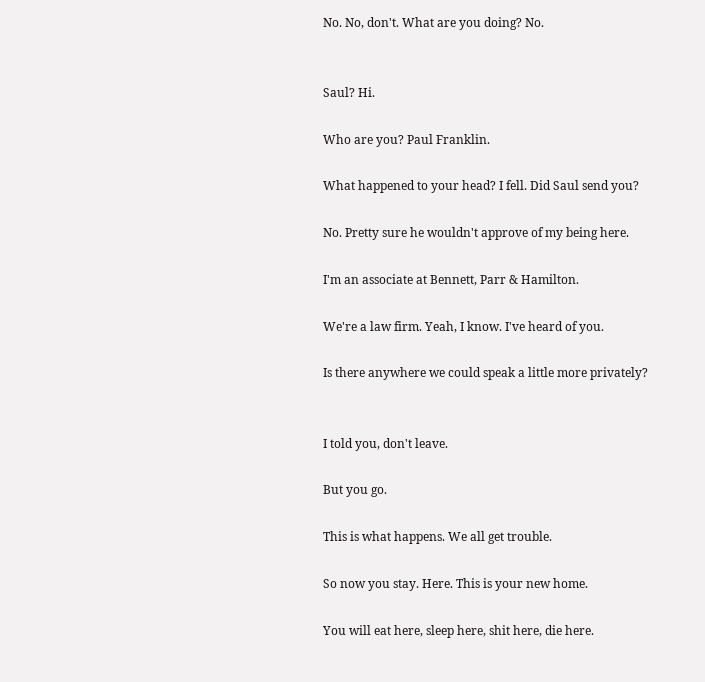No. No, don't. What are you doing? No.


Saul? Hi.

Who are you? Paul Franklin.

What happened to your head? I fell. Did Saul send you?

No. Pretty sure he wouldn't approve of my being here.

I'm an associate at Bennett, Parr & Hamilton.

We're a law firm. Yeah, I know. I've heard of you.

Is there anywhere we could speak a little more privately?


I told you, don't leave.

But you go.

This is what happens. We all get trouble.

So now you stay. Here. This is your new home.

You will eat here, sleep here, shit here, die here.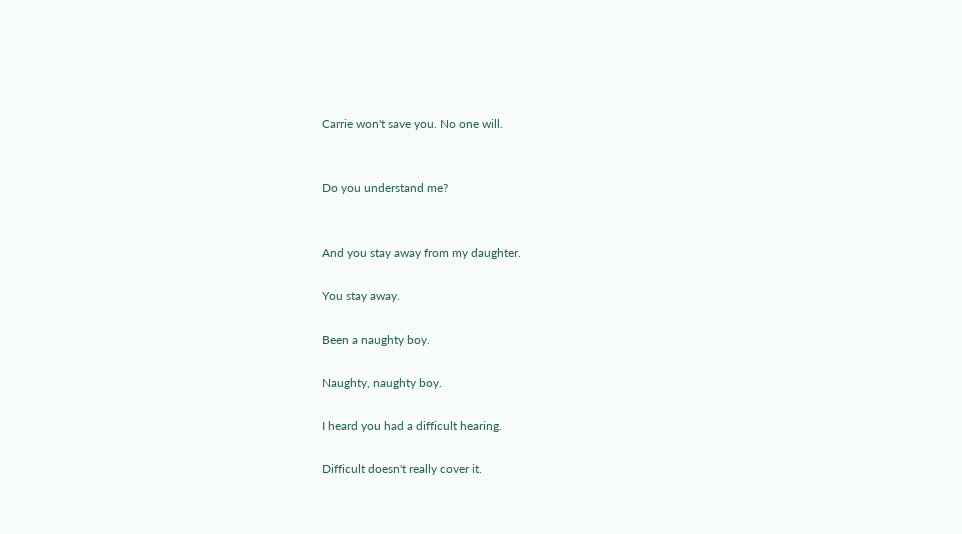Carrie won't save you. No one will.


Do you understand me?


And you stay away from my daughter.

You stay away.

Been a naughty boy.

Naughty, naughty boy.

I heard you had a difficult hearing.

Difficult doesn't really cover it.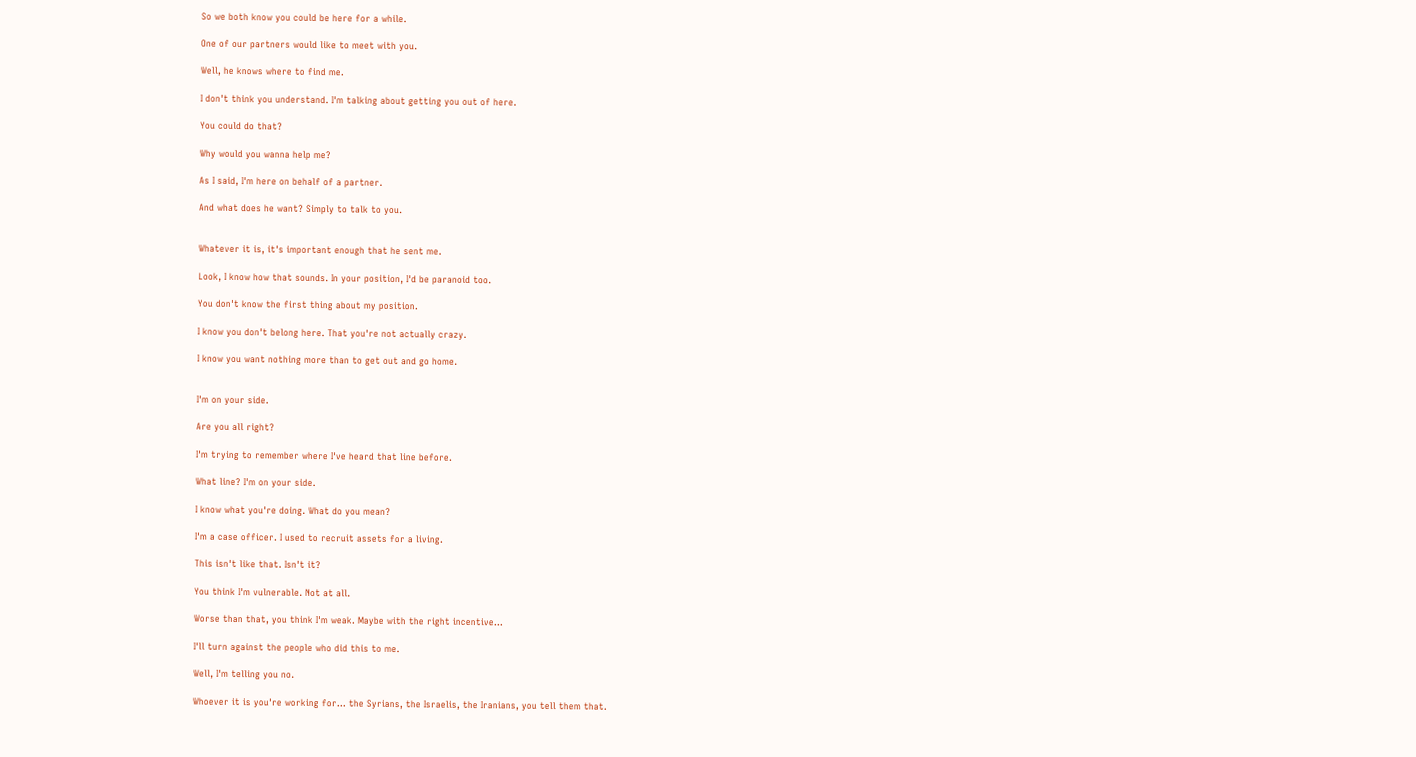So we both know you could be here for a while.

One of our partners would like to meet with you.

Well, he knows where to find me.

I don't think you understand. I'm talking about getting you out of here.

You could do that?

Why would you wanna help me?

As I said, I'm here on behalf of a partner.

And what does he want? Simply to talk to you.


Whatever it is, it's important enough that he sent me.

Look, I know how that sounds. In your position, I'd be paranoid too.

You don't know the first thing about my position.

I know you don't belong here. That you're not actually crazy.

I know you want nothing more than to get out and go home.


I'm on your side.

Are you all right?

I'm trying to remember where I've heard that line before.

What line? I'm on your side.

I know what you're doing. What do you mean?

I'm a case officer. I used to recruit assets for a living.

This isn't like that. Isn't it?

You think I'm vulnerable. Not at all.

Worse than that, you think I'm weak. Maybe with the right incentive...

I'll turn against the people who did this to me.

Well, I'm telling you no.

Whoever it is you're working for... the Syrians, the Israelis, the Iranians, you tell them that.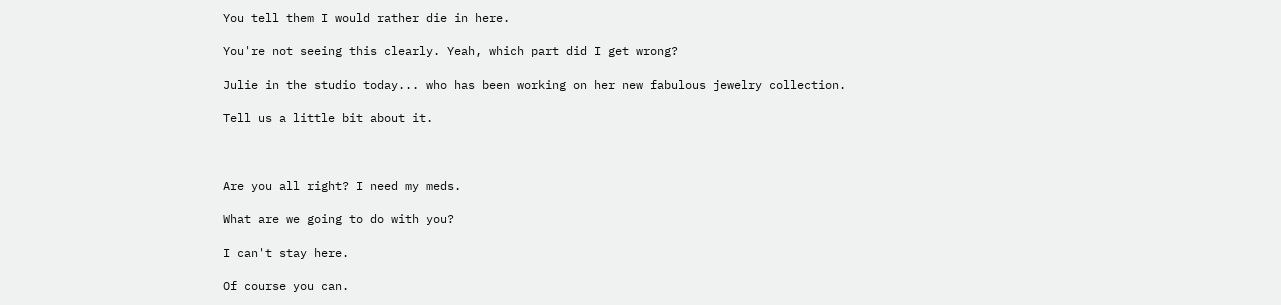You tell them I would rather die in here.

You're not seeing this clearly. Yeah, which part did I get wrong?

Julie in the studio today... who has been working on her new fabulous jewelry collection.

Tell us a little bit about it.



Are you all right? I need my meds.

What are we going to do with you?

I can't stay here.

Of course you can.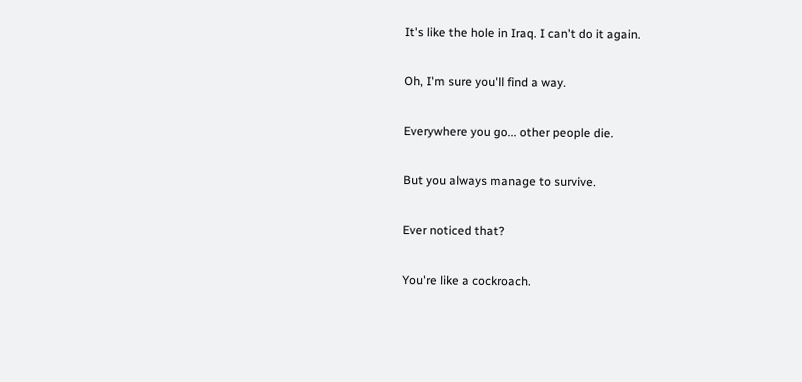It's like the hole in Iraq. I can't do it again.

Oh, I'm sure you'll find a way.

Everywhere you go... other people die.

But you always manage to survive.

Ever noticed that?

You're like a cockroach.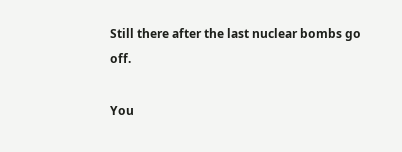Still there after the last nuclear bombs go off.

You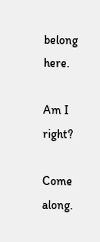belong here.

Am I right?

Come along.